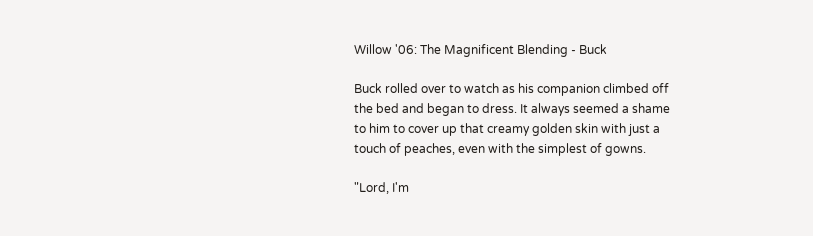Willow '06: The Magnificent Blending - Buck

Buck rolled over to watch as his companion climbed off the bed and began to dress. It always seemed a shame to him to cover up that creamy golden skin with just a touch of peaches, even with the simplest of gowns.

"Lord, I'm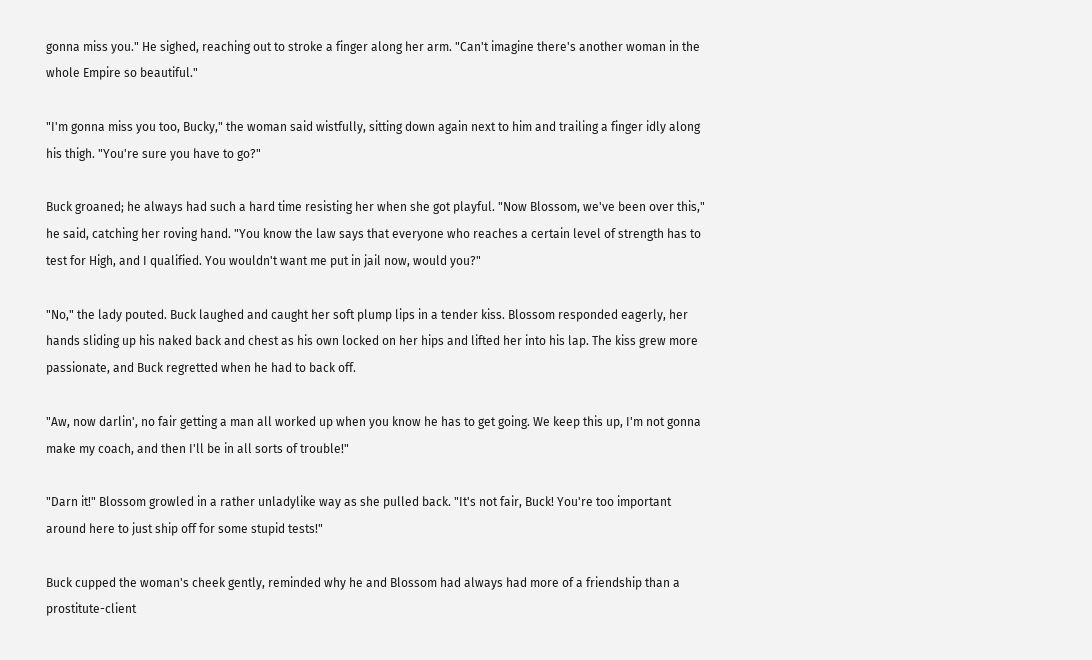gonna miss you." He sighed, reaching out to stroke a finger along her arm. "Can't imagine there's another woman in the whole Empire so beautiful."

"I'm gonna miss you too, Bucky," the woman said wistfully, sitting down again next to him and trailing a finger idly along his thigh. "You're sure you have to go?"

Buck groaned; he always had such a hard time resisting her when she got playful. "Now Blossom, we've been over this," he said, catching her roving hand. "You know the law says that everyone who reaches a certain level of strength has to test for High, and I qualified. You wouldn't want me put in jail now, would you?"

"No," the lady pouted. Buck laughed and caught her soft plump lips in a tender kiss. Blossom responded eagerly, her hands sliding up his naked back and chest as his own locked on her hips and lifted her into his lap. The kiss grew more passionate, and Buck regretted when he had to back off.

"Aw, now darlin', no fair getting a man all worked up when you know he has to get going. We keep this up, I'm not gonna make my coach, and then I'll be in all sorts of trouble!"

"Darn it!" Blossom growled in a rather unladylike way as she pulled back. "It's not fair, Buck! You're too important around here to just ship off for some stupid tests!"

Buck cupped the woman's cheek gently, reminded why he and Blossom had always had more of a friendship than a prostitute-client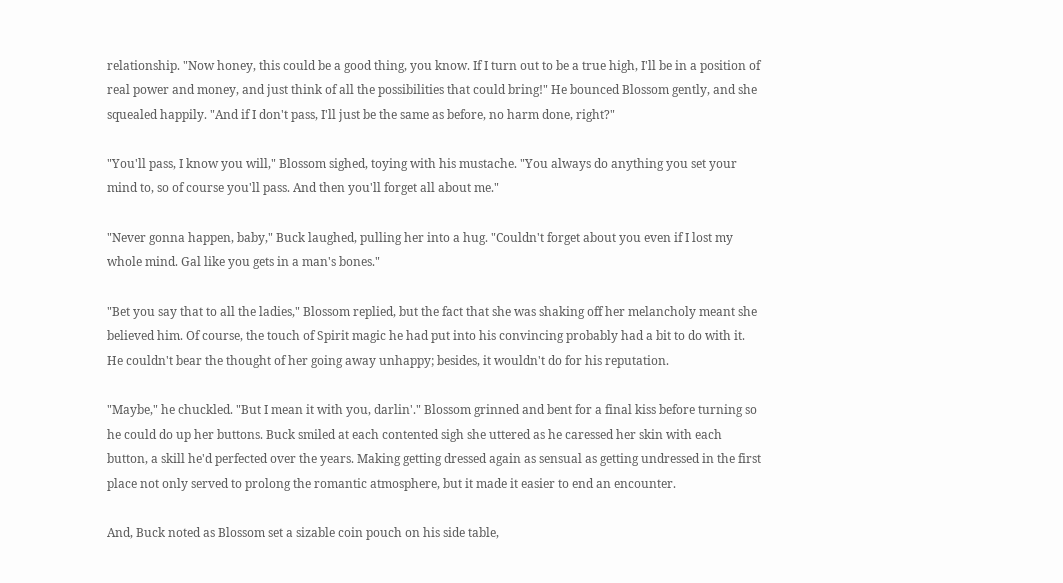relationship. "Now honey, this could be a good thing, you know. If I turn out to be a true high, I'll be in a position of real power and money, and just think of all the possibilities that could bring!" He bounced Blossom gently, and she squealed happily. "And if I don't pass, I'll just be the same as before, no harm done, right?"

"You'll pass, I know you will," Blossom sighed, toying with his mustache. "You always do anything you set your mind to, so of course you'll pass. And then you'll forget all about me."

"Never gonna happen, baby," Buck laughed, pulling her into a hug. "Couldn't forget about you even if I lost my whole mind. Gal like you gets in a man's bones."

"Bet you say that to all the ladies," Blossom replied, but the fact that she was shaking off her melancholy meant she believed him. Of course, the touch of Spirit magic he had put into his convincing probably had a bit to do with it. He couldn't bear the thought of her going away unhappy; besides, it wouldn't do for his reputation.

"Maybe," he chuckled. "But I mean it with you, darlin'." Blossom grinned and bent for a final kiss before turning so he could do up her buttons. Buck smiled at each contented sigh she uttered as he caressed her skin with each button, a skill he'd perfected over the years. Making getting dressed again as sensual as getting undressed in the first place not only served to prolong the romantic atmosphere, but it made it easier to end an encounter.

And, Buck noted as Blossom set a sizable coin pouch on his side table,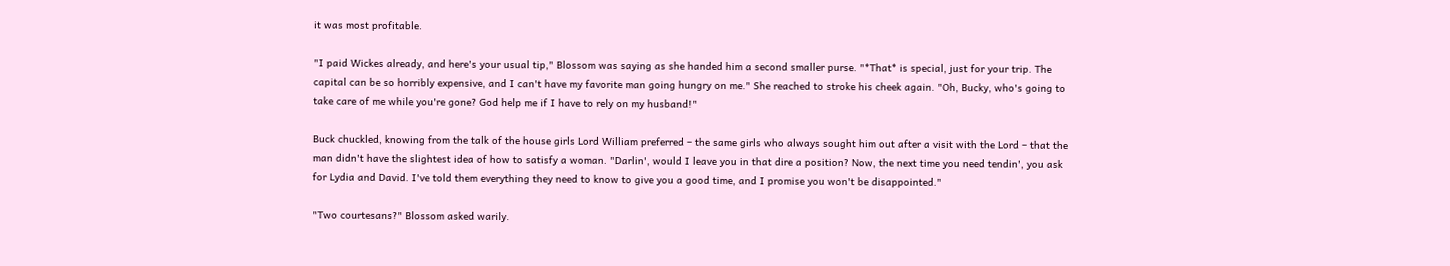it was most profitable.

"I paid Wickes already, and here's your usual tip," Blossom was saying as she handed him a second smaller purse. "*That* is special, just for your trip. The capital can be so horribly expensive, and I can't have my favorite man going hungry on me." She reached to stroke his cheek again. "Oh, Bucky, who's going to take care of me while you're gone? God help me if I have to rely on my husband!"

Buck chuckled, knowing from the talk of the house girls Lord William preferred – the same girls who always sought him out after a visit with the Lord – that the man didn't have the slightest idea of how to satisfy a woman. "Darlin', would I leave you in that dire a position? Now, the next time you need tendin', you ask for Lydia and David. I've told them everything they need to know to give you a good time, and I promise you won't be disappointed."

"Two courtesans?" Blossom asked warily.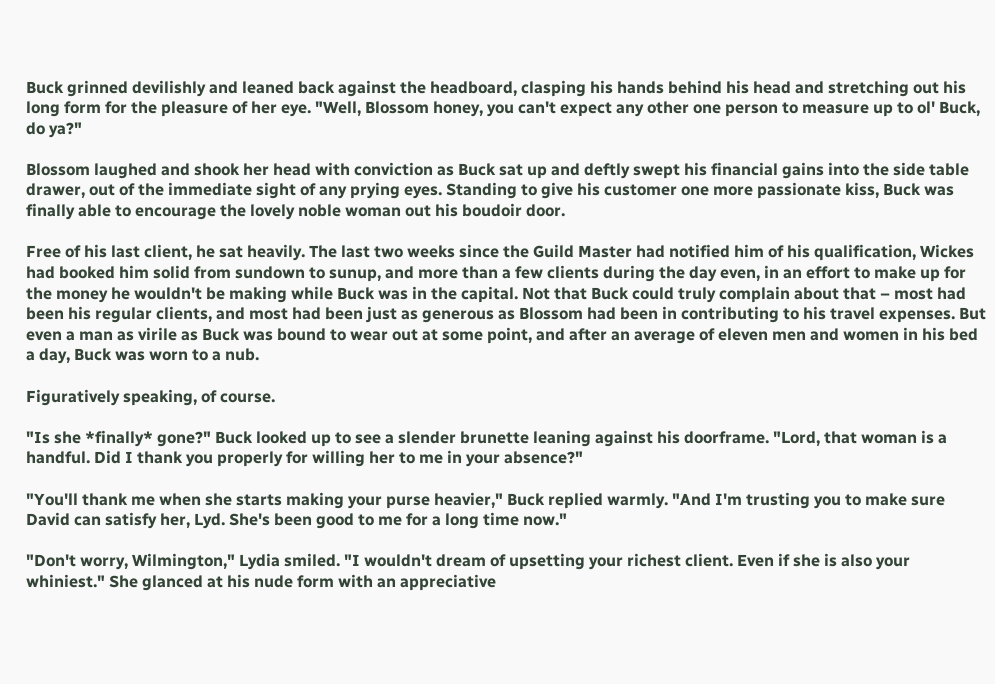Buck grinned devilishly and leaned back against the headboard, clasping his hands behind his head and stretching out his long form for the pleasure of her eye. "Well, Blossom honey, you can't expect any other one person to measure up to ol' Buck, do ya?"

Blossom laughed and shook her head with conviction as Buck sat up and deftly swept his financial gains into the side table drawer, out of the immediate sight of any prying eyes. Standing to give his customer one more passionate kiss, Buck was finally able to encourage the lovely noble woman out his boudoir door.

Free of his last client, he sat heavily. The last two weeks since the Guild Master had notified him of his qualification, Wickes had booked him solid from sundown to sunup, and more than a few clients during the day even, in an effort to make up for the money he wouldn't be making while Buck was in the capital. Not that Buck could truly complain about that – most had been his regular clients, and most had been just as generous as Blossom had been in contributing to his travel expenses. But even a man as virile as Buck was bound to wear out at some point, and after an average of eleven men and women in his bed a day, Buck was worn to a nub.

Figuratively speaking, of course.

"Is she *finally* gone?" Buck looked up to see a slender brunette leaning against his doorframe. "Lord, that woman is a handful. Did I thank you properly for willing her to me in your absence?"

"You'll thank me when she starts making your purse heavier," Buck replied warmly. "And I'm trusting you to make sure David can satisfy her, Lyd. She's been good to me for a long time now."

"Don't worry, Wilmington," Lydia smiled. "I wouldn't dream of upsetting your richest client. Even if she is also your whiniest." She glanced at his nude form with an appreciative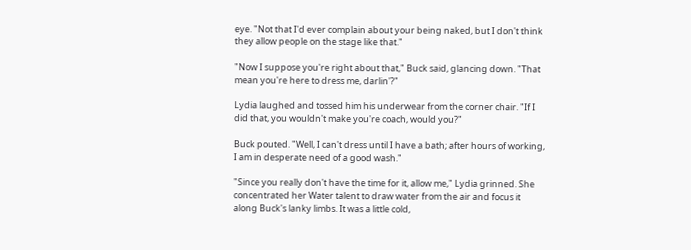eye. "Not that I'd ever complain about your being naked, but I don't think they allow people on the stage like that."

"Now I suppose you're right about that," Buck said, glancing down. "That mean you're here to dress me, darlin'?"

Lydia laughed and tossed him his underwear from the corner chair. "If I did that, you wouldn't make you're coach, would you?"

Buck pouted. "Well, I can't dress until I have a bath; after hours of working, I am in desperate need of a good wash."

"Since you really don't have the time for it, allow me," Lydia grinned. She concentrated her Water talent to draw water from the air and focus it along Buck's lanky limbs. It was a little cold,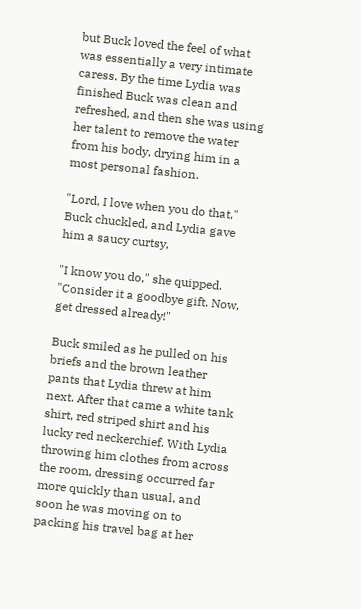but Buck loved the feel of what was essentially a very intimate caress. By the time Lydia was finished Buck was clean and refreshed, and then she was using her talent to remove the water from his body, drying him in a most personal fashion.

"Lord, I love when you do that," Buck chuckled, and Lydia gave him a saucy curtsy,

"I know you do," she quipped. "Consider it a goodbye gift. Now, get dressed already!"

Buck smiled as he pulled on his briefs and the brown leather pants that Lydia threw at him next. After that came a white tank shirt, red striped shirt and his lucky red neckerchief. With Lydia throwing him clothes from across the room, dressing occurred far more quickly than usual, and soon he was moving on to packing his travel bag at her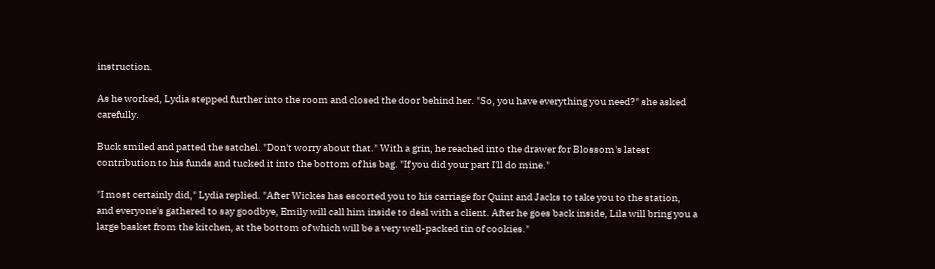instruction.

As he worked, Lydia stepped further into the room and closed the door behind her. "So, you have everything you need?" she asked carefully.

Buck smiled and patted the satchel. "Don't worry about that." With a grin, he reached into the drawer for Blossom's latest contribution to his funds and tucked it into the bottom of his bag. "If you did your part I'll do mine."

"I most certainly did," Lydia replied. "After Wickes has escorted you to his carriage for Quint and Jacks to take you to the station, and everyone's gathered to say goodbye, Emily will call him inside to deal with a client. After he goes back inside, Lila will bring you a large basket from the kitchen, at the bottom of which will be a very well-packed tin of cookies."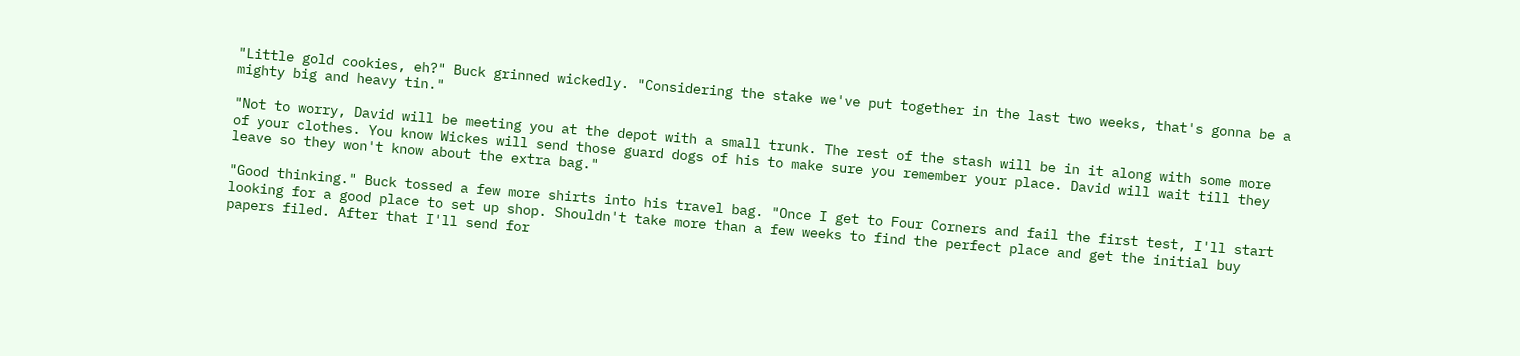"Little gold cookies, eh?" Buck grinned wickedly. "Considering the stake we've put together in the last two weeks, that's gonna be a mighty big and heavy tin."

"Not to worry, David will be meeting you at the depot with a small trunk. The rest of the stash will be in it along with some more of your clothes. You know Wickes will send those guard dogs of his to make sure you remember your place. David will wait till they leave so they won't know about the extra bag."

"Good thinking." Buck tossed a few more shirts into his travel bag. "Once I get to Four Corners and fail the first test, I'll start looking for a good place to set up shop. Shouldn't take more than a few weeks to find the perfect place and get the initial buy papers filed. After that I'll send for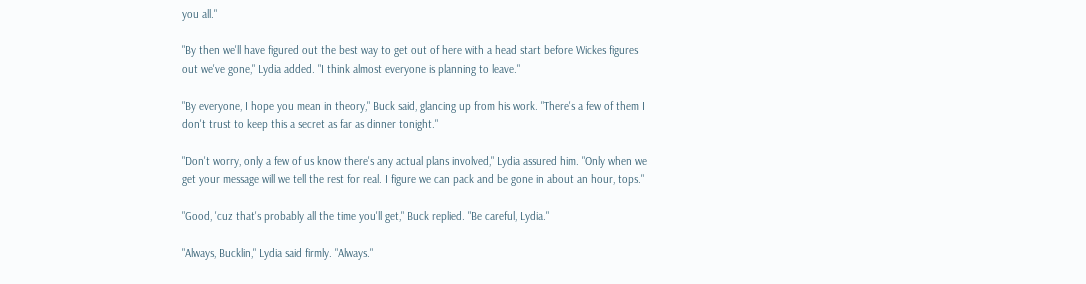you all."

"By then we'll have figured out the best way to get out of here with a head start before Wickes figures out we've gone," Lydia added. "I think almost everyone is planning to leave."

"By everyone, I hope you mean in theory," Buck said, glancing up from his work. "There's a few of them I don't trust to keep this a secret as far as dinner tonight."

"Don't worry, only a few of us know there's any actual plans involved," Lydia assured him. "Only when we get your message will we tell the rest for real. I figure we can pack and be gone in about an hour, tops."

"Good, 'cuz that's probably all the time you'll get," Buck replied. "Be careful, Lydia."

"Always, Bucklin," Lydia said firmly. "Always."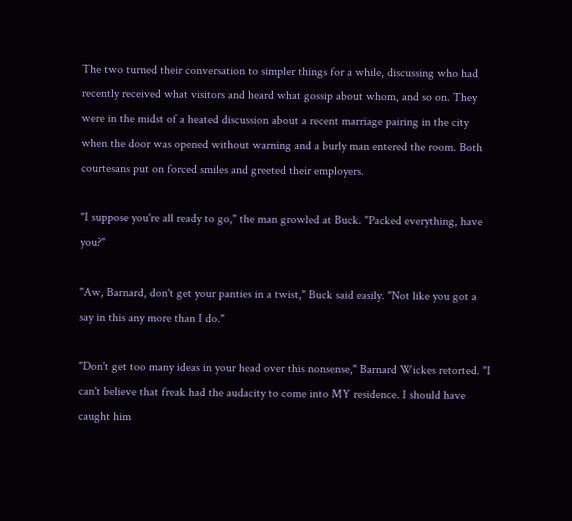The two turned their conversation to simpler things for a while, discussing who had recently received what visitors and heard what gossip about whom, and so on. They were in the midst of a heated discussion about a recent marriage pairing in the city when the door was opened without warning and a burly man entered the room. Both courtesans put on forced smiles and greeted their employers.

"I suppose you're all ready to go," the man growled at Buck. "Packed everything, have you?"

"Aw, Barnard, don't get your panties in a twist," Buck said easily. "Not like you got a say in this any more than I do."

"Don't get too many ideas in your head over this nonsense," Barnard Wickes retorted. "I can't believe that freak had the audacity to come into MY residence. I should have caught him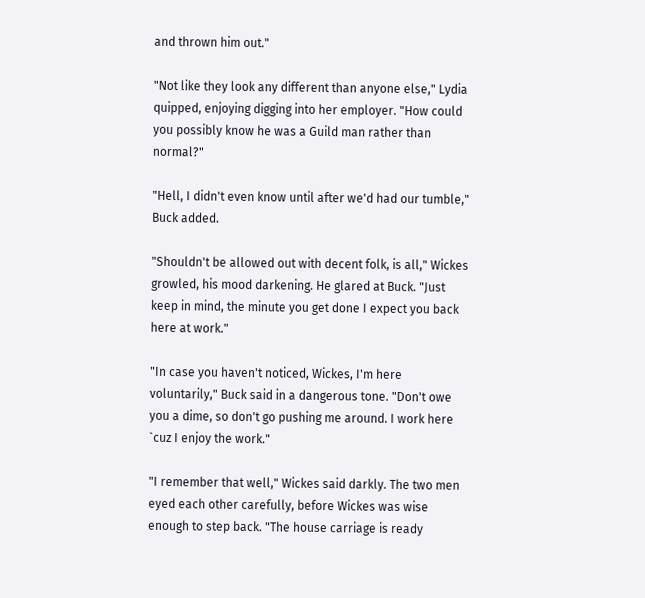and thrown him out."

"Not like they look any different than anyone else," Lydia quipped, enjoying digging into her employer. "How could you possibly know he was a Guild man rather than normal?"

"Hell, I didn't even know until after we'd had our tumble," Buck added.

"Shouldn't be allowed out with decent folk, is all," Wickes growled, his mood darkening. He glared at Buck. "Just keep in mind, the minute you get done I expect you back here at work."

"In case you haven't noticed, Wickes, I'm here voluntarily," Buck said in a dangerous tone. "Don't owe you a dime, so don't go pushing me around. I work here `cuz I enjoy the work."

"I remember that well," Wickes said darkly. The two men eyed each other carefully, before Wickes was wise enough to step back. "The house carriage is ready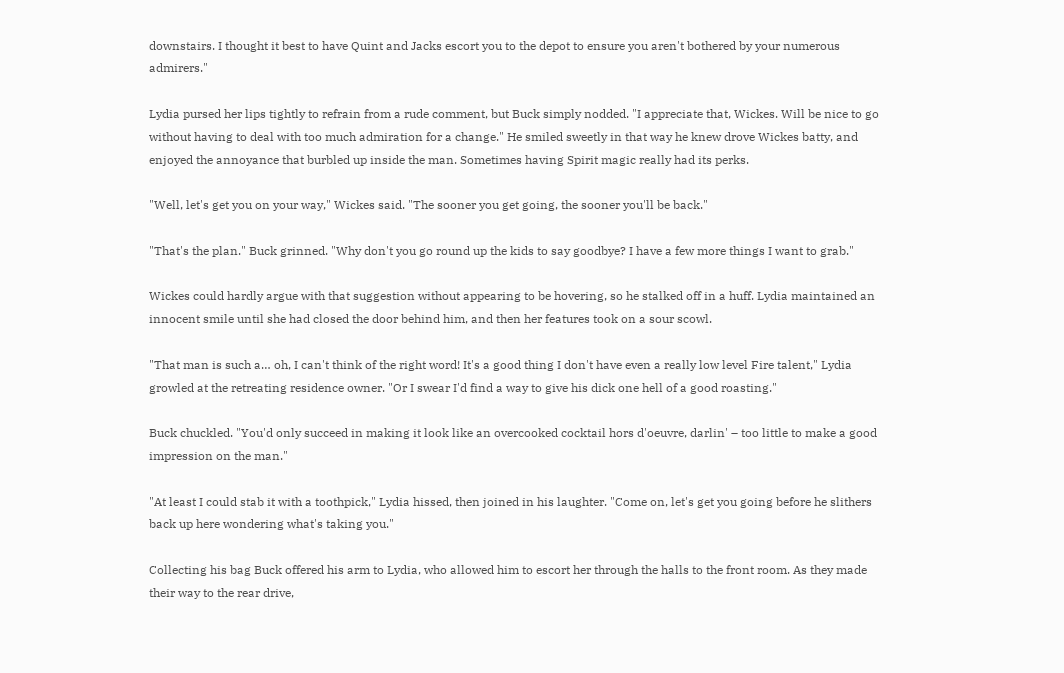downstairs. I thought it best to have Quint and Jacks escort you to the depot to ensure you aren't bothered by your numerous admirers."

Lydia pursed her lips tightly to refrain from a rude comment, but Buck simply nodded. "I appreciate that, Wickes. Will be nice to go without having to deal with too much admiration for a change." He smiled sweetly in that way he knew drove Wickes batty, and enjoyed the annoyance that burbled up inside the man. Sometimes having Spirit magic really had its perks.

"Well, let's get you on your way," Wickes said. "The sooner you get going, the sooner you'll be back."

"That's the plan." Buck grinned. "Why don't you go round up the kids to say goodbye? I have a few more things I want to grab."

Wickes could hardly argue with that suggestion without appearing to be hovering, so he stalked off in a huff. Lydia maintained an innocent smile until she had closed the door behind him, and then her features took on a sour scowl.

"That man is such a… oh, I can't think of the right word! It's a good thing I don't have even a really low level Fire talent," Lydia growled at the retreating residence owner. "Or I swear I'd find a way to give his dick one hell of a good roasting."

Buck chuckled. "You'd only succeed in making it look like an overcooked cocktail hors d'oeuvre, darlin' – too little to make a good impression on the man."

"At least I could stab it with a toothpick," Lydia hissed, then joined in his laughter. "Come on, let's get you going before he slithers back up here wondering what's taking you."

Collecting his bag Buck offered his arm to Lydia, who allowed him to escort her through the halls to the front room. As they made their way to the rear drive,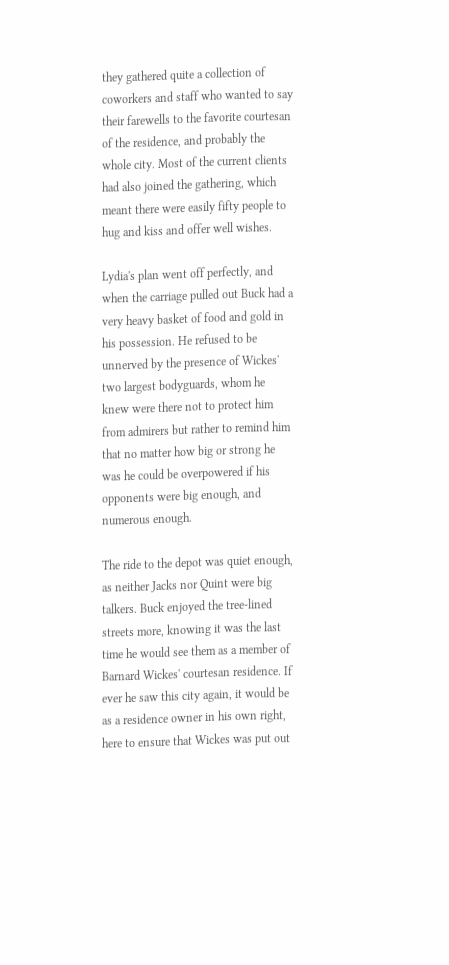they gathered quite a collection of coworkers and staff who wanted to say their farewells to the favorite courtesan of the residence, and probably the whole city. Most of the current clients had also joined the gathering, which meant there were easily fifty people to hug and kiss and offer well wishes.

Lydia's plan went off perfectly, and when the carriage pulled out Buck had a very heavy basket of food and gold in his possession. He refused to be unnerved by the presence of Wickes' two largest bodyguards, whom he knew were there not to protect him from admirers but rather to remind him that no matter how big or strong he was he could be overpowered if his opponents were big enough, and numerous enough.

The ride to the depot was quiet enough, as neither Jacks nor Quint were big talkers. Buck enjoyed the tree-lined streets more, knowing it was the last time he would see them as a member of Barnard Wickes' courtesan residence. If ever he saw this city again, it would be as a residence owner in his own right, here to ensure that Wickes was put out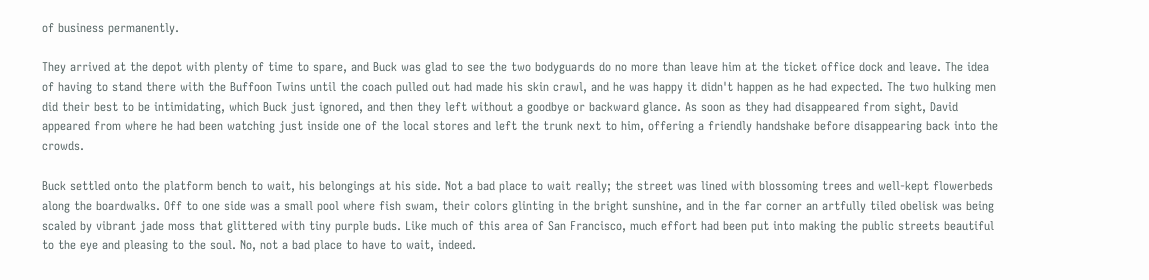of business permanently.

They arrived at the depot with plenty of time to spare, and Buck was glad to see the two bodyguards do no more than leave him at the ticket office dock and leave. The idea of having to stand there with the Buffoon Twins until the coach pulled out had made his skin crawl, and he was happy it didn't happen as he had expected. The two hulking men did their best to be intimidating, which Buck just ignored, and then they left without a goodbye or backward glance. As soon as they had disappeared from sight, David appeared from where he had been watching just inside one of the local stores and left the trunk next to him, offering a friendly handshake before disappearing back into the crowds.

Buck settled onto the platform bench to wait, his belongings at his side. Not a bad place to wait really; the street was lined with blossoming trees and well-kept flowerbeds along the boardwalks. Off to one side was a small pool where fish swam, their colors glinting in the bright sunshine, and in the far corner an artfully tiled obelisk was being scaled by vibrant jade moss that glittered with tiny purple buds. Like much of this area of San Francisco, much effort had been put into making the public streets beautiful to the eye and pleasing to the soul. No, not a bad place to have to wait, indeed.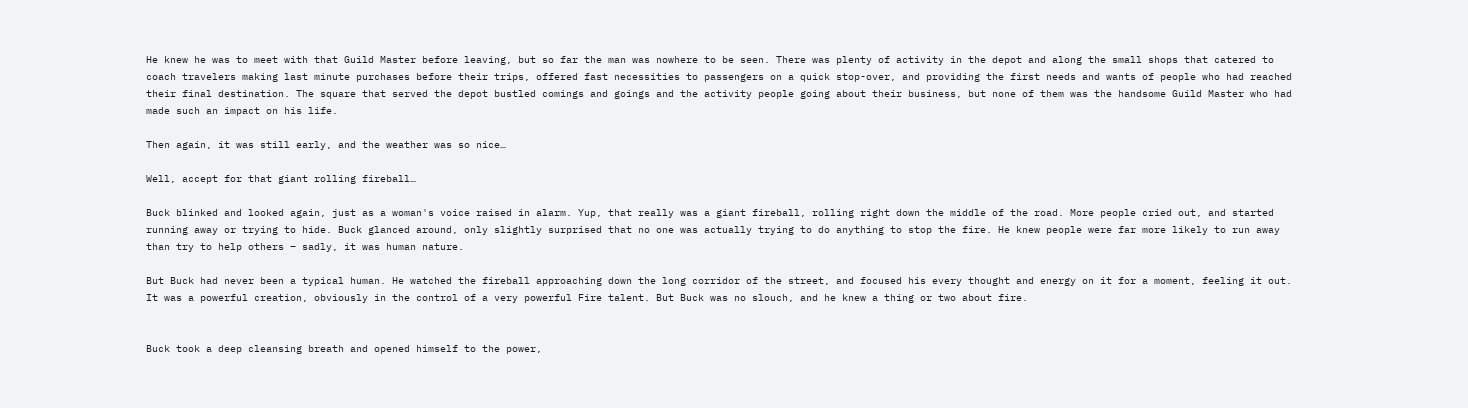He knew he was to meet with that Guild Master before leaving, but so far the man was nowhere to be seen. There was plenty of activity in the depot and along the small shops that catered to coach travelers making last minute purchases before their trips, offered fast necessities to passengers on a quick stop-over, and providing the first needs and wants of people who had reached their final destination. The square that served the depot bustled comings and goings and the activity people going about their business, but none of them was the handsome Guild Master who had made such an impact on his life.

Then again, it was still early, and the weather was so nice…

Well, accept for that giant rolling fireball…

Buck blinked and looked again, just as a woman's voice raised in alarm. Yup, that really was a giant fireball, rolling right down the middle of the road. More people cried out, and started running away or trying to hide. Buck glanced around, only slightly surprised that no one was actually trying to do anything to stop the fire. He knew people were far more likely to run away than try to help others – sadly, it was human nature.

But Buck had never been a typical human. He watched the fireball approaching down the long corridor of the street, and focused his every thought and energy on it for a moment, feeling it out. It was a powerful creation, obviously in the control of a very powerful Fire talent. But Buck was no slouch, and he knew a thing or two about fire.


Buck took a deep cleansing breath and opened himself to the power,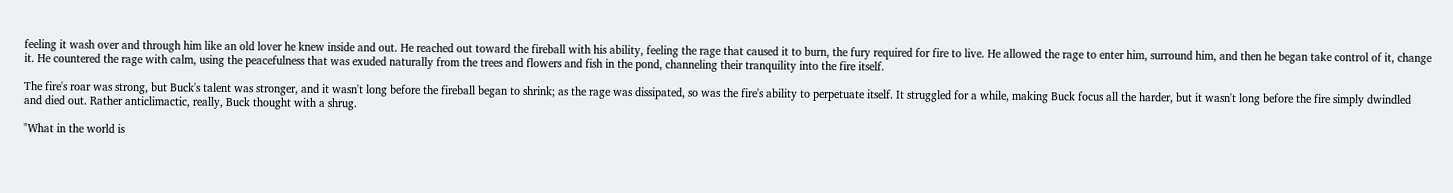feeling it wash over and through him like an old lover he knew inside and out. He reached out toward the fireball with his ability, feeling the rage that caused it to burn, the fury required for fire to live. He allowed the rage to enter him, surround him, and then he began take control of it, change it. He countered the rage with calm, using the peacefulness that was exuded naturally from the trees and flowers and fish in the pond, channeling their tranquility into the fire itself.

The fire's roar was strong, but Buck's talent was stronger, and it wasn't long before the fireball began to shrink; as the rage was dissipated, so was the fire's ability to perpetuate itself. It struggled for a while, making Buck focus all the harder, but it wasn't long before the fire simply dwindled and died out. Rather anticlimactic, really, Buck thought with a shrug.

"What in the world is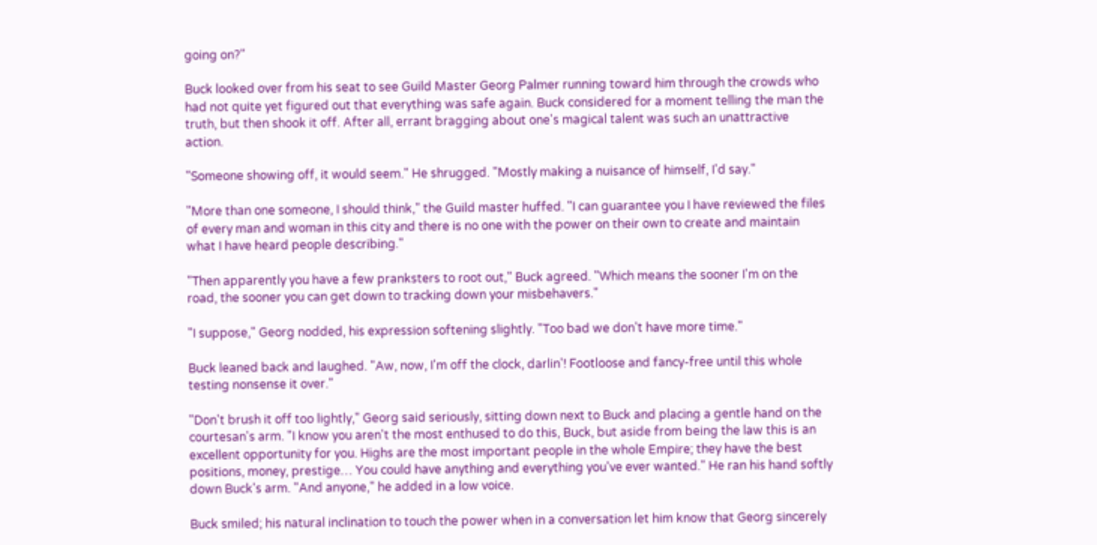going on?"

Buck looked over from his seat to see Guild Master Georg Palmer running toward him through the crowds who had not quite yet figured out that everything was safe again. Buck considered for a moment telling the man the truth, but then shook it off. After all, errant bragging about one's magical talent was such an unattractive action.

"Someone showing off, it would seem." He shrugged. "Mostly making a nuisance of himself, I'd say."

"More than one someone, I should think," the Guild master huffed. "I can guarantee you I have reviewed the files of every man and woman in this city and there is no one with the power on their own to create and maintain what I have heard people describing."

"Then apparently you have a few pranksters to root out," Buck agreed. "Which means the sooner I'm on the road, the sooner you can get down to tracking down your misbehavers."

"I suppose," Georg nodded, his expression softening slightly. "Too bad we don't have more time."

Buck leaned back and laughed. "Aw, now, I'm off the clock, darlin'! Footloose and fancy-free until this whole testing nonsense it over."

"Don't brush it off too lightly," Georg said seriously, sitting down next to Buck and placing a gentle hand on the courtesan's arm. "I know you aren't the most enthused to do this, Buck, but aside from being the law this is an excellent opportunity for you. Highs are the most important people in the whole Empire; they have the best positions, money, prestige… You could have anything and everything you've ever wanted." He ran his hand softly down Buck's arm. "And anyone," he added in a low voice.

Buck smiled; his natural inclination to touch the power when in a conversation let him know that Georg sincerely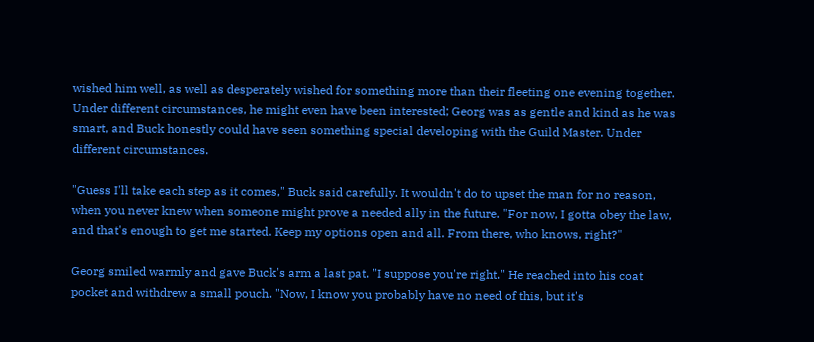wished him well, as well as desperately wished for something more than their fleeting one evening together. Under different circumstances, he might even have been interested; Georg was as gentle and kind as he was smart, and Buck honestly could have seen something special developing with the Guild Master. Under different circumstances.

"Guess I'll take each step as it comes," Buck said carefully. It wouldn't do to upset the man for no reason, when you never knew when someone might prove a needed ally in the future. "For now, I gotta obey the law, and that's enough to get me started. Keep my options open and all. From there, who knows, right?"

Georg smiled warmly and gave Buck's arm a last pat. "I suppose you're right." He reached into his coat pocket and withdrew a small pouch. "Now, I know you probably have no need of this, but it's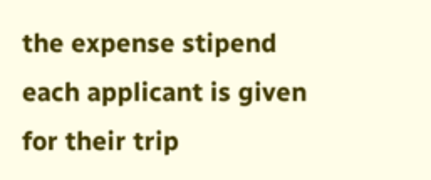the expense stipend each applicant is given for their trip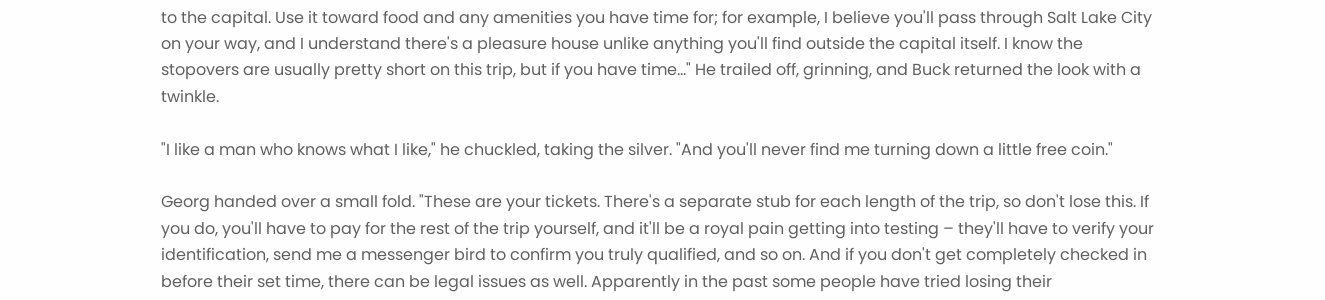to the capital. Use it toward food and any amenities you have time for; for example, I believe you'll pass through Salt Lake City on your way, and I understand there's a pleasure house unlike anything you'll find outside the capital itself. I know the stopovers are usually pretty short on this trip, but if you have time…" He trailed off, grinning, and Buck returned the look with a twinkle.

"I like a man who knows what I like," he chuckled, taking the silver. "And you'll never find me turning down a little free coin."

Georg handed over a small fold. "These are your tickets. There's a separate stub for each length of the trip, so don't lose this. If you do, you'll have to pay for the rest of the trip yourself, and it'll be a royal pain getting into testing – they'll have to verify your identification, send me a messenger bird to confirm you truly qualified, and so on. And if you don't get completely checked in before their set time, there can be legal issues as well. Apparently in the past some people have tried losing their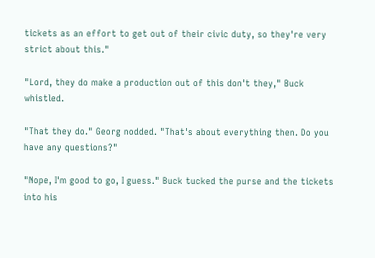tickets as an effort to get out of their civic duty, so they're very strict about this."

"Lord, they do make a production out of this don't they," Buck whistled.

"That they do." Georg nodded. "That's about everything then. Do you have any questions?"

"Nope, I'm good to go, I guess." Buck tucked the purse and the tickets into his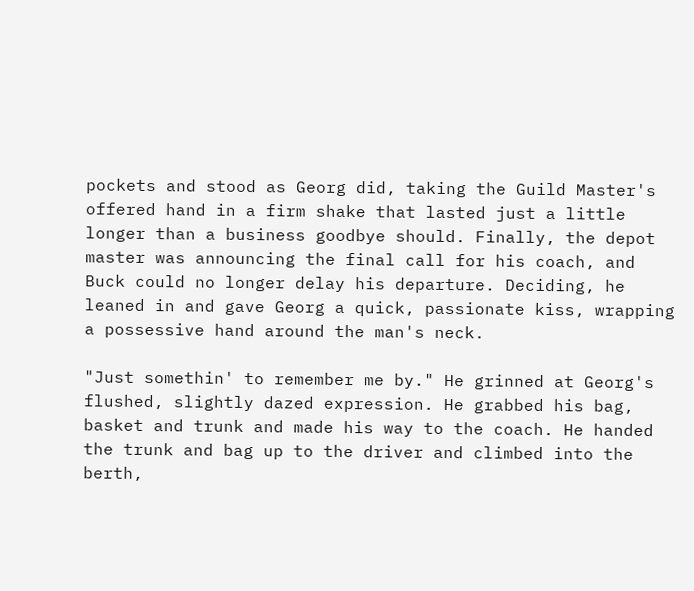pockets and stood as Georg did, taking the Guild Master's offered hand in a firm shake that lasted just a little longer than a business goodbye should. Finally, the depot master was announcing the final call for his coach, and Buck could no longer delay his departure. Deciding, he leaned in and gave Georg a quick, passionate kiss, wrapping a possessive hand around the man's neck.

"Just somethin' to remember me by." He grinned at Georg's flushed, slightly dazed expression. He grabbed his bag, basket and trunk and made his way to the coach. He handed the trunk and bag up to the driver and climbed into the berth,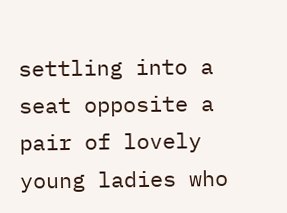settling into a seat opposite a pair of lovely young ladies who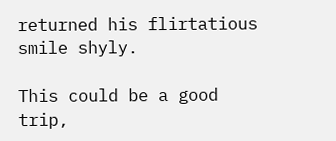returned his flirtatious smile shyly.

This could be a good trip,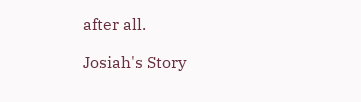after all.

Josiah's Story